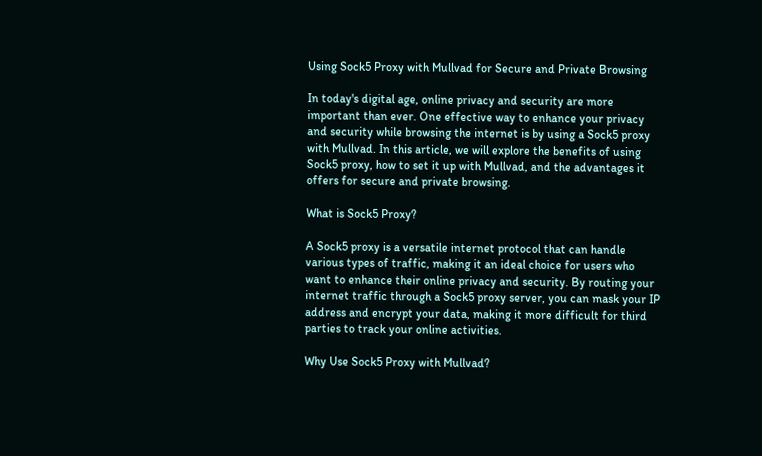Using Sock5 Proxy with Mullvad for Secure and Private Browsing

In today's digital age, online privacy and security are more important than ever. One effective way to enhance your privacy and security while browsing the internet is by using a Sock5 proxy with Mullvad. In this article, we will explore the benefits of using Sock5 proxy, how to set it up with Mullvad, and the advantages it offers for secure and private browsing.

What is Sock5 Proxy?

A Sock5 proxy is a versatile internet protocol that can handle various types of traffic, making it an ideal choice for users who want to enhance their online privacy and security. By routing your internet traffic through a Sock5 proxy server, you can mask your IP address and encrypt your data, making it more difficult for third parties to track your online activities.

Why Use Sock5 Proxy with Mullvad?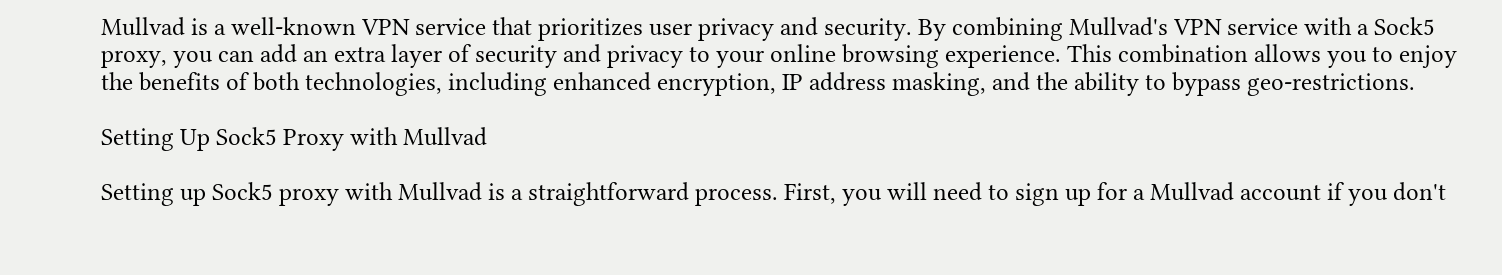Mullvad is a well-known VPN service that prioritizes user privacy and security. By combining Mullvad's VPN service with a Sock5 proxy, you can add an extra layer of security and privacy to your online browsing experience. This combination allows you to enjoy the benefits of both technologies, including enhanced encryption, IP address masking, and the ability to bypass geo-restrictions.

Setting Up Sock5 Proxy with Mullvad

Setting up Sock5 proxy with Mullvad is a straightforward process. First, you will need to sign up for a Mullvad account if you don't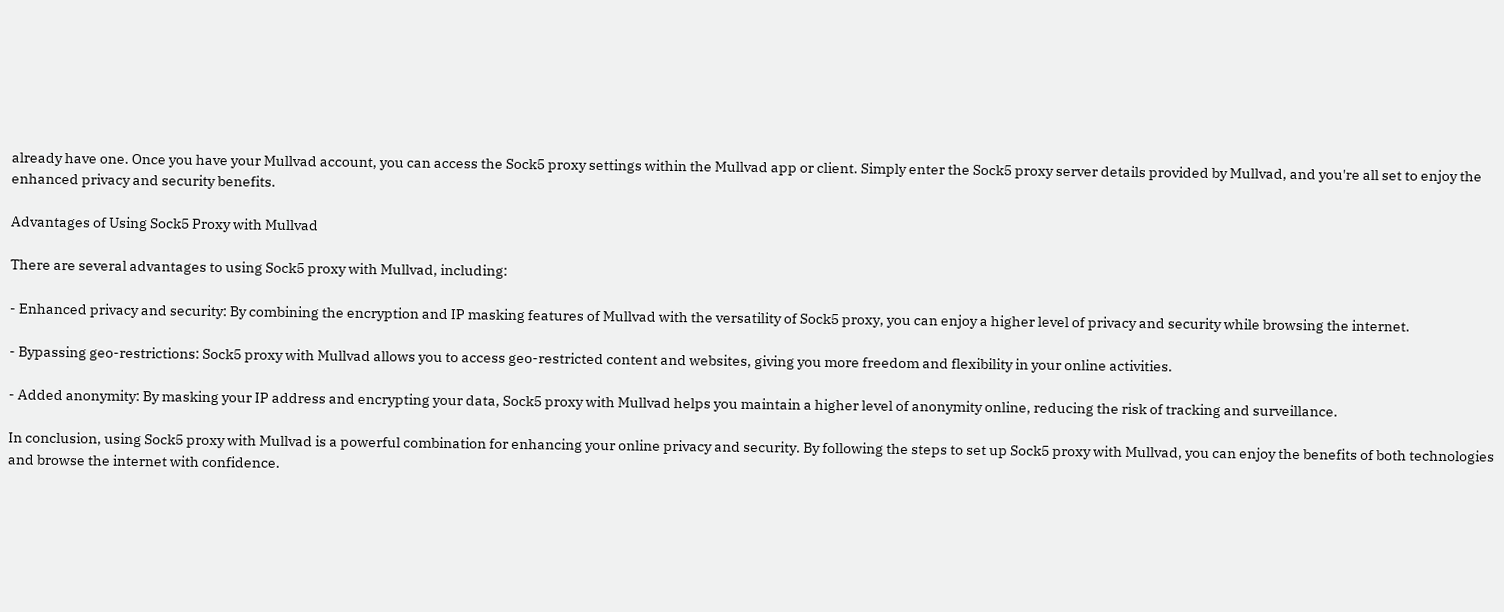already have one. Once you have your Mullvad account, you can access the Sock5 proxy settings within the Mullvad app or client. Simply enter the Sock5 proxy server details provided by Mullvad, and you're all set to enjoy the enhanced privacy and security benefits.

Advantages of Using Sock5 Proxy with Mullvad

There are several advantages to using Sock5 proxy with Mullvad, including:

- Enhanced privacy and security: By combining the encryption and IP masking features of Mullvad with the versatility of Sock5 proxy, you can enjoy a higher level of privacy and security while browsing the internet.

- Bypassing geo-restrictions: Sock5 proxy with Mullvad allows you to access geo-restricted content and websites, giving you more freedom and flexibility in your online activities.

- Added anonymity: By masking your IP address and encrypting your data, Sock5 proxy with Mullvad helps you maintain a higher level of anonymity online, reducing the risk of tracking and surveillance.

In conclusion, using Sock5 proxy with Mullvad is a powerful combination for enhancing your online privacy and security. By following the steps to set up Sock5 proxy with Mullvad, you can enjoy the benefits of both technologies and browse the internet with confidence.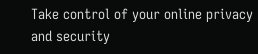Take control of your online privacy and security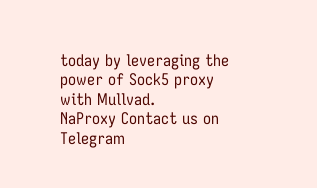today by leveraging the power of Sock5 proxy with Mullvad.
NaProxy Contact us on Telegram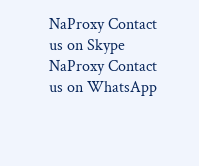NaProxy Contact us on Skype
NaProxy Contact us on WhatsApp